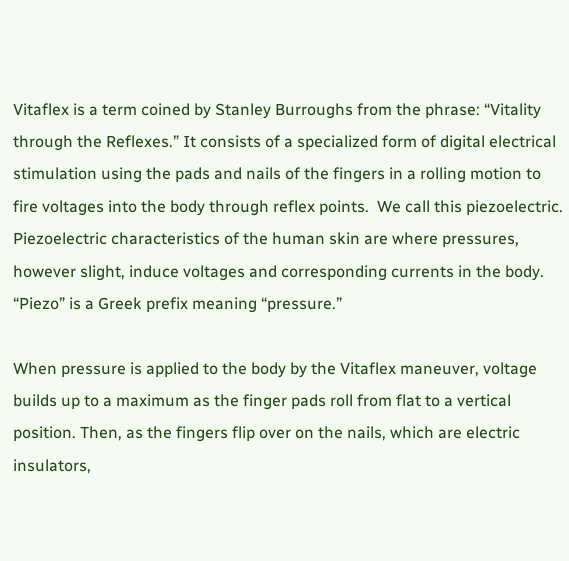Vitaflex is a term coined by Stanley Burroughs from the phrase: “Vitality through the Reflexes.” It consists of a specialized form of digital electrical stimulation using the pads and nails of the fingers in a rolling motion to fire voltages into the body through reflex points.  We call this piezoelectric. Piezoelectric characteristics of the human skin are where pressures, however slight, induce voltages and corresponding currents in the body. “Piezo” is a Greek prefix meaning “pressure.”

When pressure is applied to the body by the Vitaflex maneuver, voltage builds up to a maximum as the finger pads roll from flat to a vertical position. Then, as the fingers flip over on the nails, which are electric insulators,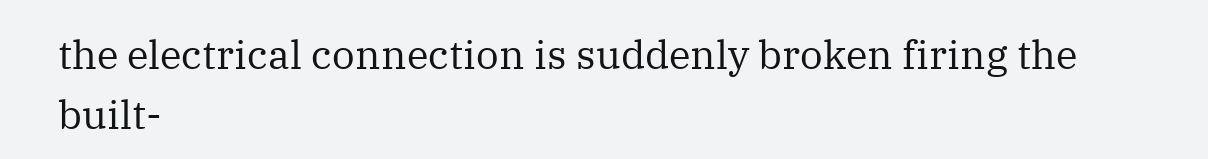the electrical connection is suddenly broken firing the built-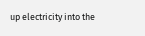up electricity into the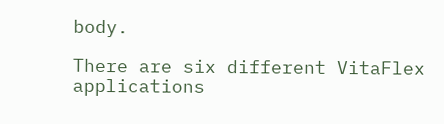body.

There are six different VitaFlex applications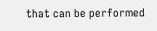that can be performed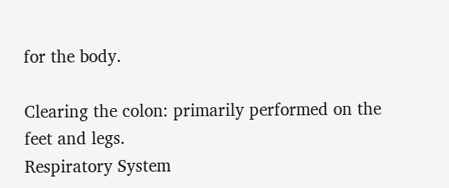for the body.

Clearing the colon: primarily performed on the feet and legs.
Respiratory System